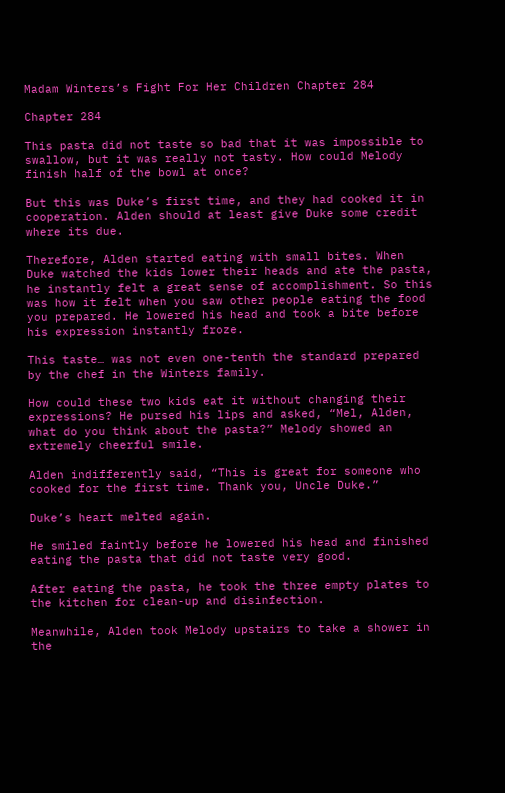Madam Winters’s Fight For Her Children Chapter 284

Chapter 284

This pasta did not taste so bad that it was impossible to swallow, but it was really not tasty. How could Melody finish half of the bowl at once?

But this was Duke’s first time, and they had cooked it in cooperation. Alden should at least give Duke some credit where its due.

Therefore, Alden started eating with small bites. When Duke watched the kids lower their heads and ate the pasta, he instantly felt a great sense of accomplishment. So this was how it felt when you saw other people eating the food you prepared. He lowered his head and took a bite before his expression instantly froze.

This taste… was not even one-tenth the standard prepared by the chef in the Winters family.

How could these two kids eat it without changing their expressions? He pursed his lips and asked, “Mel, Alden, what do you think about the pasta?” Melody showed an extremely cheerful smile.

Alden indifferently said, “This is great for someone who cooked for the first time. Thank you, Uncle Duke.”

Duke’s heart melted again.

He smiled faintly before he lowered his head and finished eating the pasta that did not taste very good.

After eating the pasta, he took the three empty plates to the kitchen for clean-up and disinfection.

Meanwhile, Alden took Melody upstairs to take a shower in the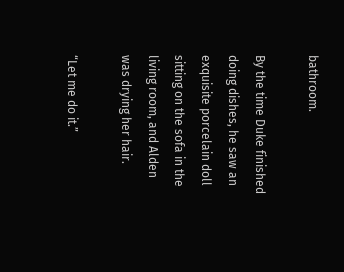bathroom.

By the time Duke finished doing dishes, he saw an exquisite porcelain doll sitting on the sofa in the living room, and Alden was drying her hair.

“Let me do it.”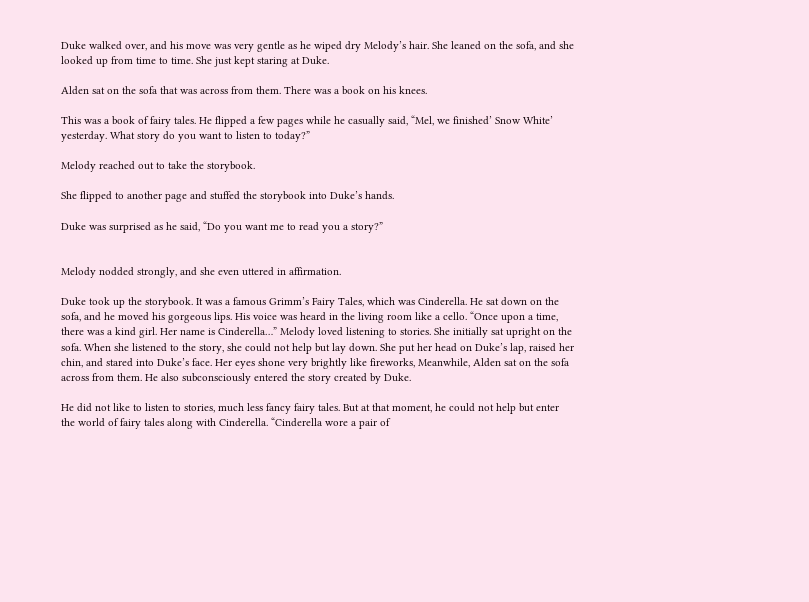Duke walked over, and his move was very gentle as he wiped dry Melody’s hair. She leaned on the sofa, and she looked up from time to time. She just kept staring at Duke.

Alden sat on the sofa that was across from them. There was a book on his knees.

This was a book of fairy tales. He flipped a few pages while he casually said, “Mel, we finished’ Snow White’ yesterday. What story do you want to listen to today?”

Melody reached out to take the storybook.

She flipped to another page and stuffed the storybook into Duke’s hands.

Duke was surprised as he said, “Do you want me to read you a story?”


Melody nodded strongly, and she even uttered in affirmation.

Duke took up the storybook. It was a famous Grimm’s Fairy Tales, which was Cinderella. He sat down on the sofa, and he moved his gorgeous lips. His voice was heard in the living room like a cello. “Once upon a time, there was a kind girl. Her name is Cinderella…” Melody loved listening to stories. She initially sat upright on the sofa. When she listened to the story, she could not help but lay down. She put her head on Duke’s lap, raised her chin, and stared into Duke’s face. Her eyes shone very brightly like fireworks, Meanwhile, Alden sat on the sofa across from them. He also subconsciously entered the story created by Duke.

He did not like to listen to stories, much less fancy fairy tales. But at that moment, he could not help but enter the world of fairy tales along with Cinderella. “Cinderella wore a pair of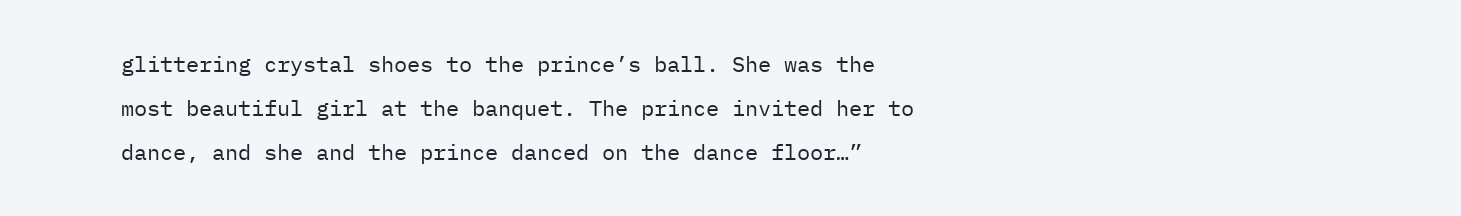glittering crystal shoes to the prince’s ball. She was the most beautiful girl at the banquet. The prince invited her to dance, and she and the prince danced on the dance floor…”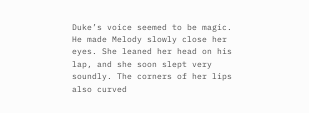Duke’s voice seemed to be magic. He made Melody slowly close her eyes. She leaned her head on his lap, and she soon slept very soundly. The corners of her lips also curved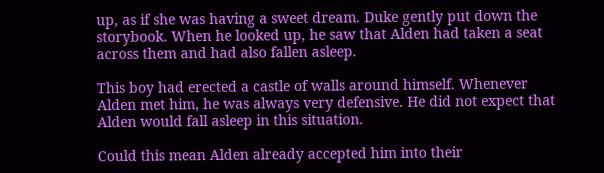up, as if she was having a sweet dream. Duke gently put down the storybook. When he looked up, he saw that Alden had taken a seat across them and had also fallen asleep.

This boy had erected a castle of walls around himself. Whenever Alden met him, he was always very defensive. He did not expect that Alden would fall asleep in this situation.

Could this mean Alden already accepted him into their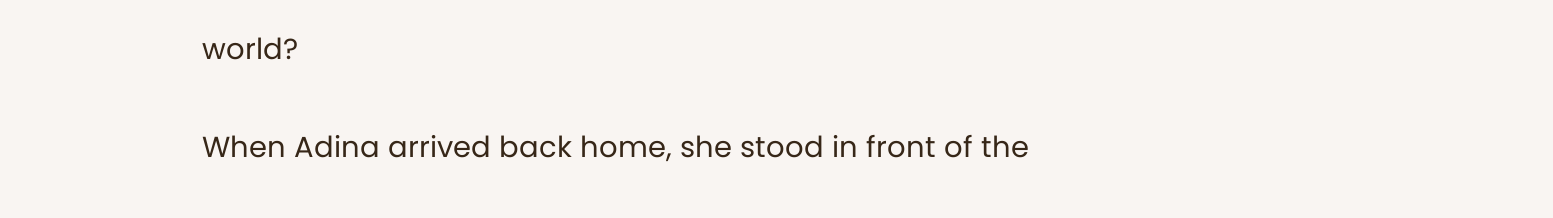world?

When Adina arrived back home, she stood in front of the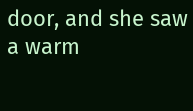door, and she saw a warm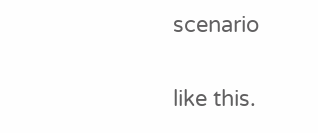scenario

like this.